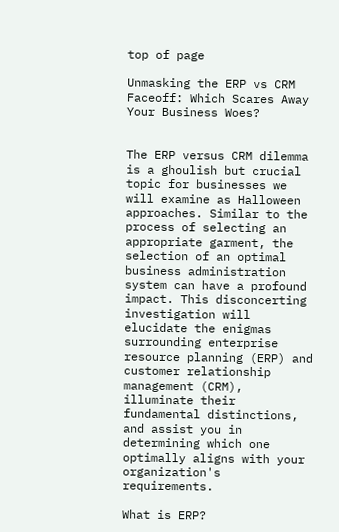top of page

Unmasking the ERP vs CRM Faceoff: Which Scares Away Your Business Woes?


The ERP versus CRM dilemma is a ghoulish but crucial topic for businesses we will examine as Halloween approaches. Similar to the process of selecting an appropriate garment, the selection of an optimal business administration system can have a profound impact. This disconcerting investigation will elucidate the enigmas surrounding enterprise resource planning (ERP) and customer relationship management (CRM), illuminate their fundamental distinctions, and assist you in determining which one optimally aligns with your organization's requirements.

What is ERP?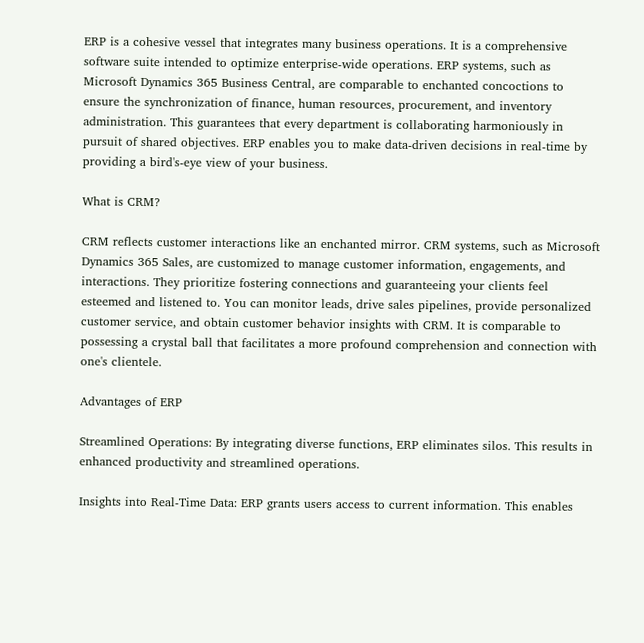ERP is a cohesive vessel that integrates many business operations. It is a comprehensive software suite intended to optimize enterprise-wide operations. ERP systems, such as Microsoft Dynamics 365 Business Central, are comparable to enchanted concoctions to ensure the synchronization of finance, human resources, procurement, and inventory administration. This guarantees that every department is collaborating harmoniously in pursuit of shared objectives. ERP enables you to make data-driven decisions in real-time by providing a bird's-eye view of your business.

What is CRM?

CRM reflects customer interactions like an enchanted mirror. CRM systems, such as Microsoft Dynamics 365 Sales, are customized to manage customer information, engagements, and interactions. They prioritize fostering connections and guaranteeing your clients feel esteemed and listened to. You can monitor leads, drive sales pipelines, provide personalized customer service, and obtain customer behavior insights with CRM. It is comparable to possessing a crystal ball that facilitates a more profound comprehension and connection with one's clientele.

Advantages of ERP

Streamlined Operations: By integrating diverse functions, ERP eliminates silos. This results in enhanced productivity and streamlined operations.

Insights into Real-Time Data: ERP grants users access to current information. This enables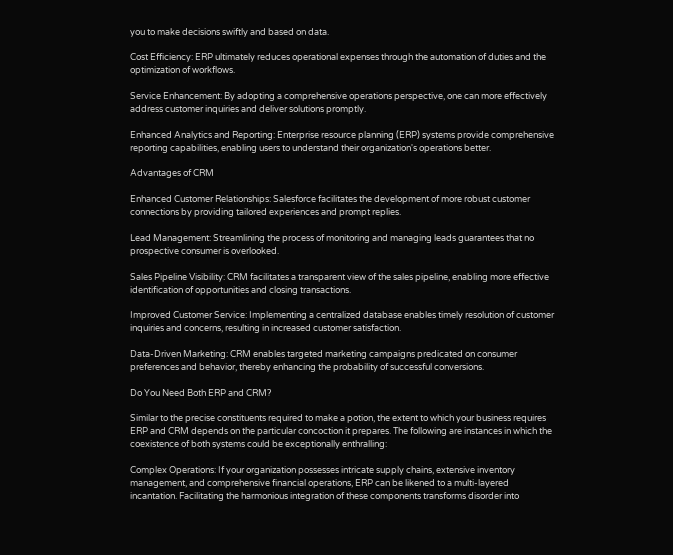you to make decisions swiftly and based on data.

Cost Efficiency: ERP ultimately reduces operational expenses through the automation of duties and the optimization of workflows.

Service Enhancement: By adopting a comprehensive operations perspective, one can more effectively address customer inquiries and deliver solutions promptly.

Enhanced Analytics and Reporting: Enterprise resource planning (ERP) systems provide comprehensive reporting capabilities, enabling users to understand their organization's operations better.

Advantages of CRM

Enhanced Customer Relationships: Salesforce facilitates the development of more robust customer connections by providing tailored experiences and prompt replies.

Lead Management: Streamlining the process of monitoring and managing leads guarantees that no prospective consumer is overlooked.

Sales Pipeline Visibility: CRM facilitates a transparent view of the sales pipeline, enabling more effective identification of opportunities and closing transactions.

Improved Customer Service: Implementing a centralized database enables timely resolution of customer inquiries and concerns, resulting in increased customer satisfaction.

Data-Driven Marketing: CRM enables targeted marketing campaigns predicated on consumer preferences and behavior, thereby enhancing the probability of successful conversions.

Do You Need Both ERP and CRM?

Similar to the precise constituents required to make a potion, the extent to which your business requires ERP and CRM depends on the particular concoction it prepares. The following are instances in which the coexistence of both systems could be exceptionally enthralling:

Complex Operations: If your organization possesses intricate supply chains, extensive inventory management, and comprehensive financial operations, ERP can be likened to a multi-layered incantation. Facilitating the harmonious integration of these components transforms disorder into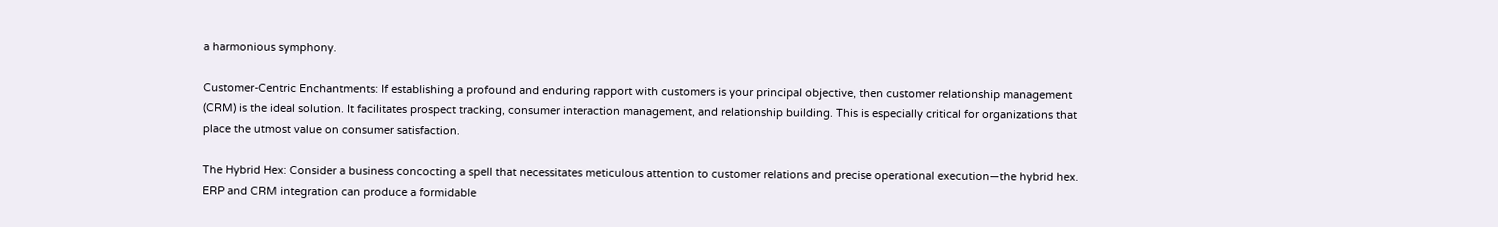a harmonious symphony.

Customer-Centric Enchantments: If establishing a profound and enduring rapport with customers is your principal objective, then customer relationship management (CRM) is the ideal solution. It facilitates prospect tracking, consumer interaction management, and relationship building. This is especially critical for organizations that place the utmost value on consumer satisfaction.

The Hybrid Hex: Consider a business concocting a spell that necessitates meticulous attention to customer relations and precise operational execution—the hybrid hex. ERP and CRM integration can produce a formidable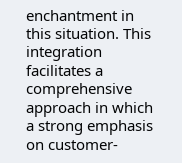enchantment in this situation. This integration facilitates a comprehensive approach in which a strong emphasis on customer-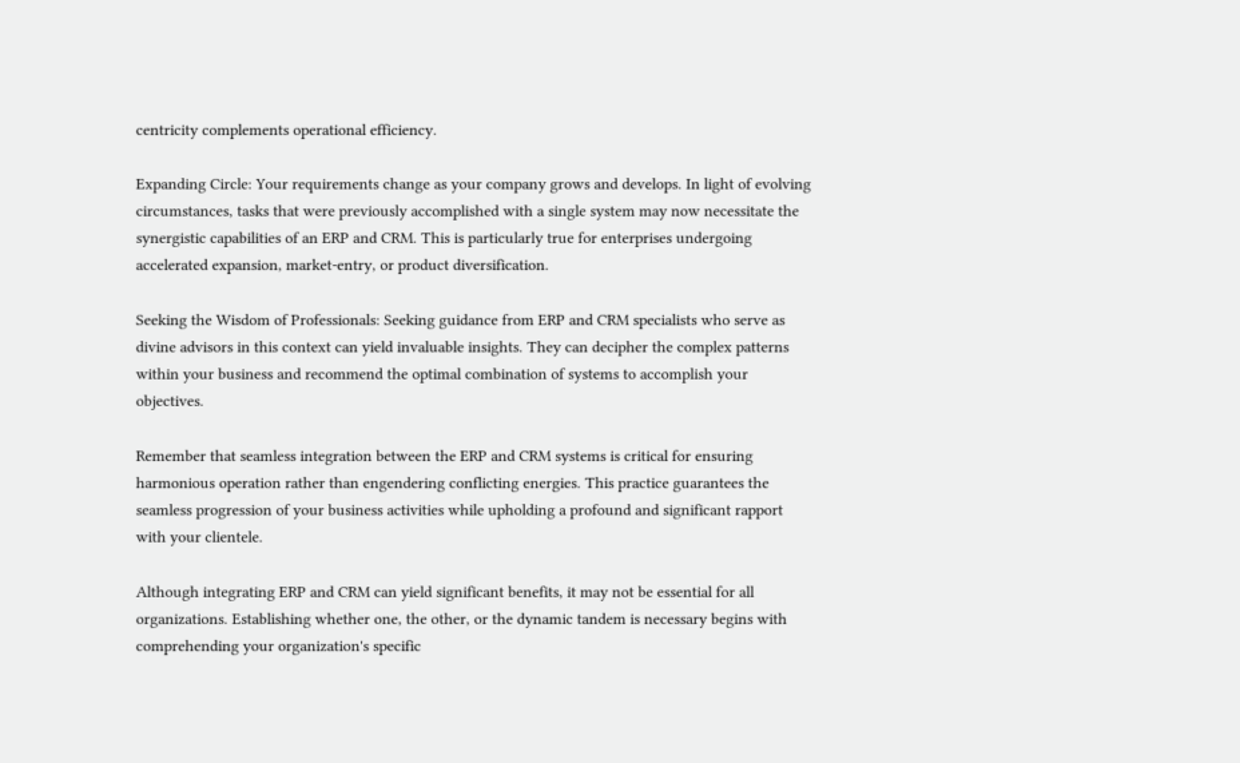centricity complements operational efficiency.

Expanding Circle: Your requirements change as your company grows and develops. In light of evolving circumstances, tasks that were previously accomplished with a single system may now necessitate the synergistic capabilities of an ERP and CRM. This is particularly true for enterprises undergoing accelerated expansion, market-entry, or product diversification.

Seeking the Wisdom of Professionals: Seeking guidance from ERP and CRM specialists who serve as divine advisors in this context can yield invaluable insights. They can decipher the complex patterns within your business and recommend the optimal combination of systems to accomplish your objectives.

Remember that seamless integration between the ERP and CRM systems is critical for ensuring harmonious operation rather than engendering conflicting energies. This practice guarantees the seamless progression of your business activities while upholding a profound and significant rapport with your clientele.

Although integrating ERP and CRM can yield significant benefits, it may not be essential for all organizations. Establishing whether one, the other, or the dynamic tandem is necessary begins with comprehending your organization's specific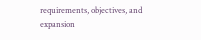requirements, objectives, and expansion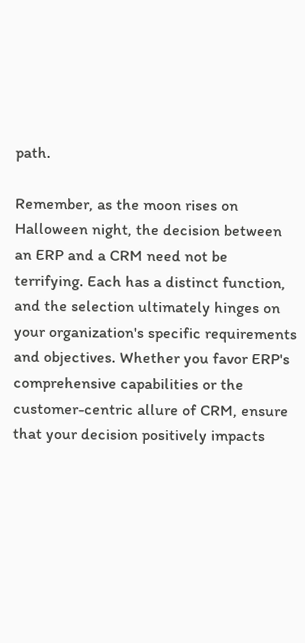path.

Remember, as the moon rises on Halloween night, the decision between an ERP and a CRM need not be terrifying. Each has a distinct function, and the selection ultimately hinges on your organization's specific requirements and objectives. Whether you favor ERP's comprehensive capabilities or the customer-centric allure of CRM, ensure that your decision positively impacts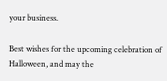your business.

Best wishes for the upcoming celebration of Halloween, and may the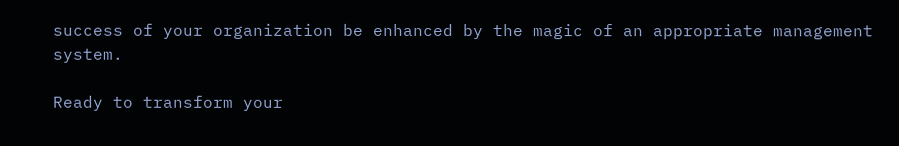success of your organization be enhanced by the magic of an appropriate management system.

Ready to transform your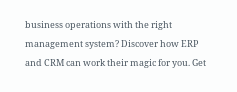business operations with the right management system? Discover how ERP and CRM can work their magic for you. Get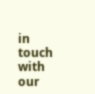in touch with our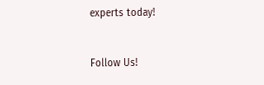experts today!


Follow Us!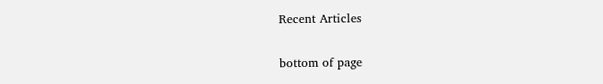Recent Articles

bottom of page